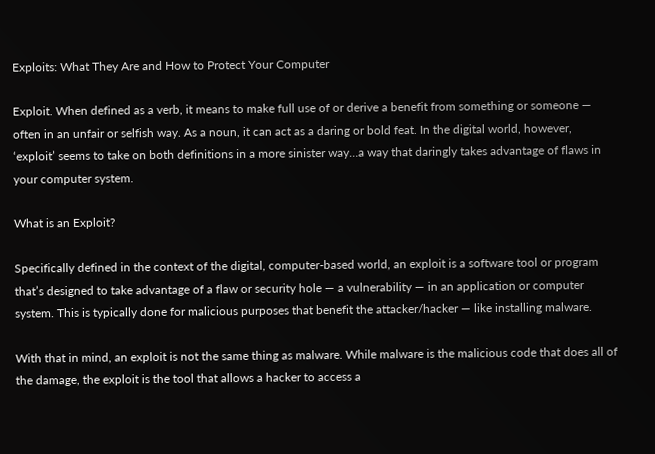Exploits: What They Are and How to Protect Your Computer

Exploit. When defined as a verb, it means to make full use of or derive a benefit from something or someone — often in an unfair or selfish way. As a noun, it can act as a daring or bold feat. In the digital world, however, ‘exploit’ seems to take on both definitions in a more sinister way…a way that daringly takes advantage of flaws in your computer system.

What is an Exploit?

Specifically defined in the context of the digital, computer-based world, an exploit is a software tool or program that’s designed to take advantage of a flaw or security hole — a vulnerability — in an application or computer system. This is typically done for malicious purposes that benefit the attacker/hacker — like installing malware.

With that in mind, an exploit is not the same thing as malware. While malware is the malicious code that does all of the damage, the exploit is the tool that allows a hacker to access a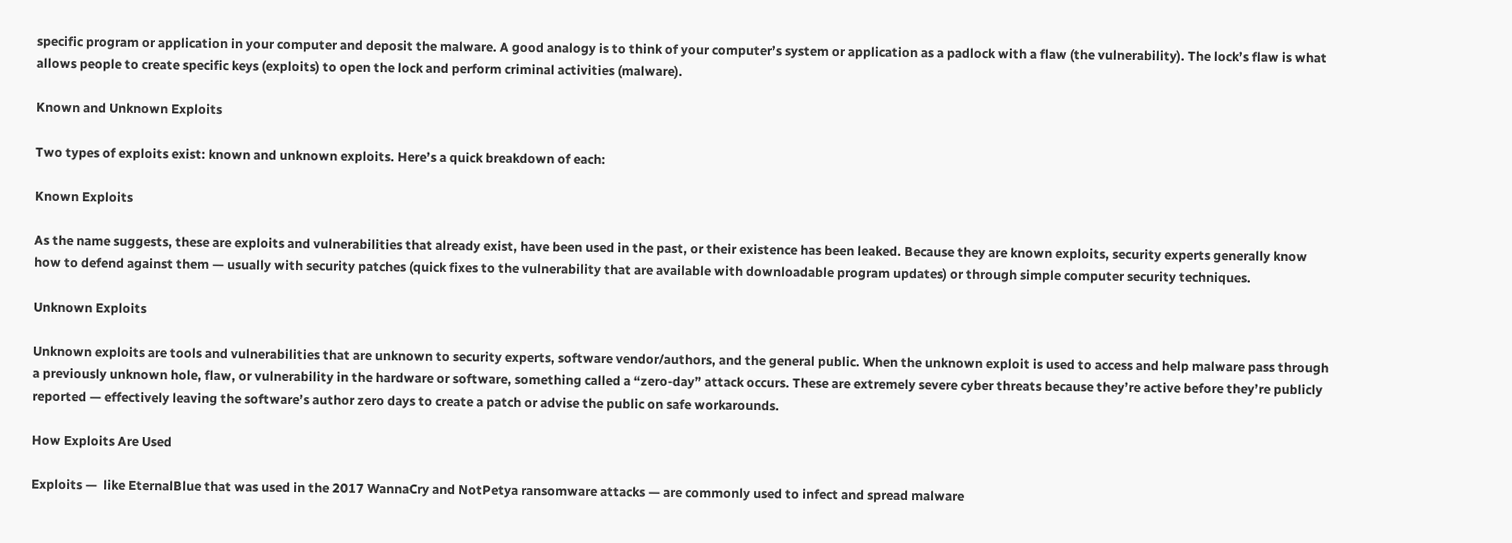specific program or application in your computer and deposit the malware. A good analogy is to think of your computer’s system or application as a padlock with a flaw (the vulnerability). The lock’s flaw is what allows people to create specific keys (exploits) to open the lock and perform criminal activities (malware).

Known and Unknown Exploits

Two types of exploits exist: known and unknown exploits. Here’s a quick breakdown of each:

Known Exploits

As the name suggests, these are exploits and vulnerabilities that already exist, have been used in the past, or their existence has been leaked. Because they are known exploits, security experts generally know how to defend against them — usually with security patches (quick fixes to the vulnerability that are available with downloadable program updates) or through simple computer security techniques.

Unknown Exploits

Unknown exploits are tools and vulnerabilities that are unknown to security experts, software vendor/authors, and the general public. When the unknown exploit is used to access and help malware pass through a previously unknown hole, flaw, or vulnerability in the hardware or software, something called a “zero-day” attack occurs. These are extremely severe cyber threats because they’re active before they’re publicly reported — effectively leaving the software’s author zero days to create a patch or advise the public on safe workarounds.

How Exploits Are Used

Exploits —  like EternalBlue that was used in the 2017 WannaCry and NotPetya ransomware attacks — are commonly used to infect and spread malware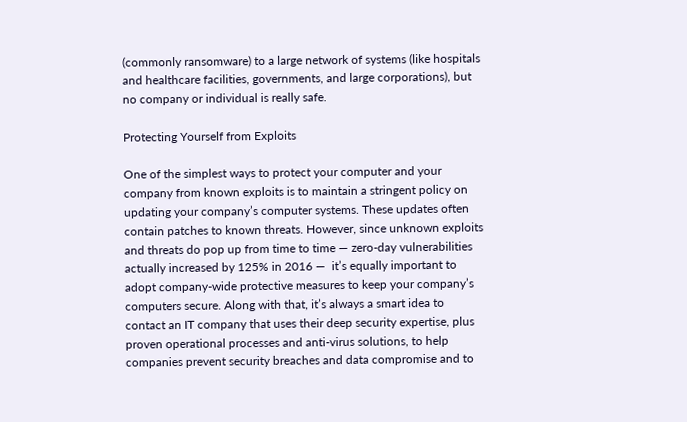(commonly ransomware) to a large network of systems (like hospitals and healthcare facilities, governments, and large corporations), but no company or individual is really safe.

Protecting Yourself from Exploits

One of the simplest ways to protect your computer and your company from known exploits is to maintain a stringent policy on updating your company’s computer systems. These updates often contain patches to known threats. However, since unknown exploits and threats do pop up from time to time — zero-day vulnerabilities actually increased by 125% in 2016 —  it’s equally important to adopt company-wide protective measures to keep your company’s computers secure. Along with that, it’s always a smart idea to contact an IT company that uses their deep security expertise, plus proven operational processes and anti-virus solutions, to help companies prevent security breaches and data compromise and to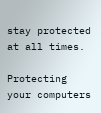stay protected at all times.

Protecting your computers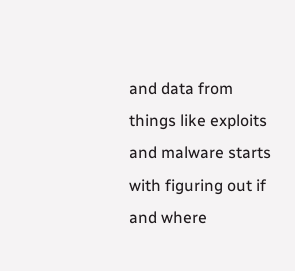and data from things like exploits and malware starts with figuring out if and where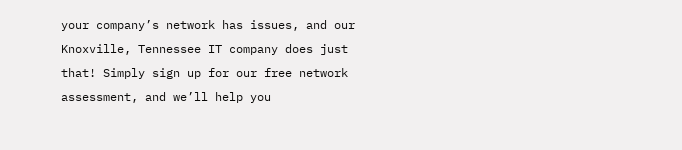your company’s network has issues, and our Knoxville, Tennessee IT company does just that! Simply sign up for our free network assessment, and we’ll help you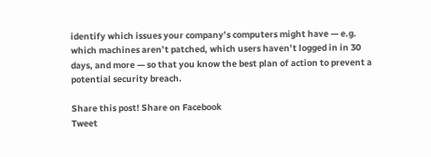identify which issues your company’s computers might have — e.g. which machines aren’t patched, which users haven’t logged in in 30 days, and more — so that you know the best plan of action to prevent a potential security breach.

Share this post! Share on Facebook
Tweet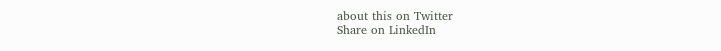about this on Twitter
Share on LinkedIn